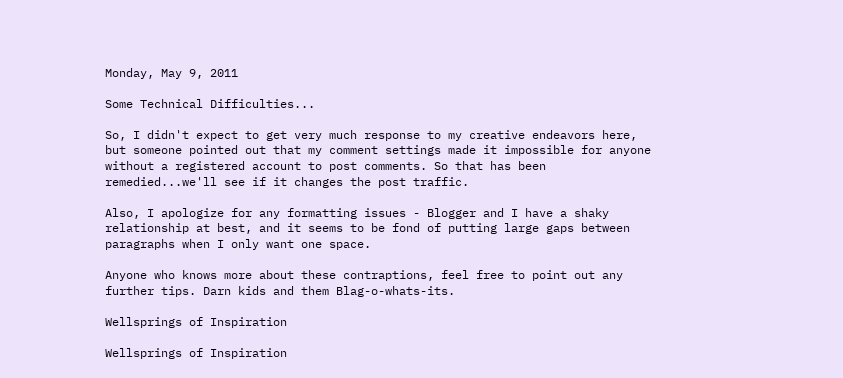Monday, May 9, 2011

Some Technical Difficulties...

So, I didn't expect to get very much response to my creative endeavors here, but someone pointed out that my comment settings made it impossible for anyone without a registered account to post comments. So that has been remedied...we'll see if it changes the post traffic.

Also, I apologize for any formatting issues - Blogger and I have a shaky relationship at best, and it seems to be fond of putting large gaps between paragraphs when I only want one space.

Anyone who knows more about these contraptions, feel free to point out any further tips. Darn kids and them Blag-o-whats-its.

Wellsprings of Inspiration

Wellsprings of Inspiration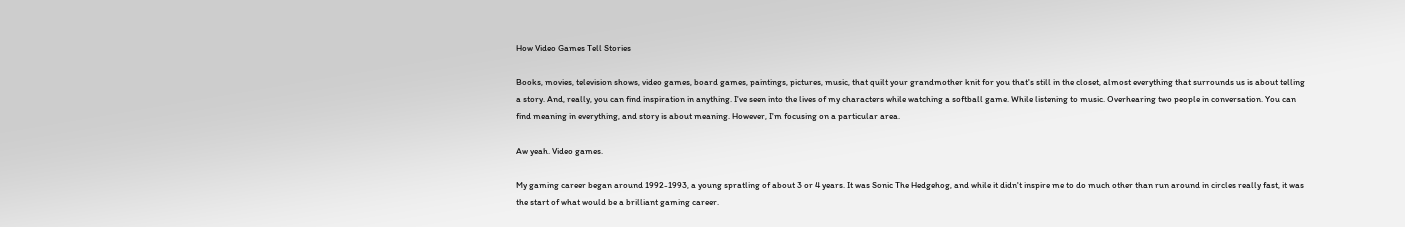How Video Games Tell Stories

Books, movies, television shows, video games, board games, paintings, pictures, music, that quilt your grandmother knit for you that's still in the closet, almost everything that surrounds us is about telling a story. And, really, you can find inspiration in anything. I've seen into the lives of my characters while watching a softball game. While listening to music. Overhearing two people in conversation. You can find meaning in everything, and story is about meaning. However, I'm focusing on a particular area.

Aw yeah. Video games.

My gaming career began around 1992-1993, a young spratling of about 3 or 4 years. It was Sonic The Hedgehog, and while it didn't inspire me to do much other than run around in circles really fast, it was the start of what would be a brilliant gaming career.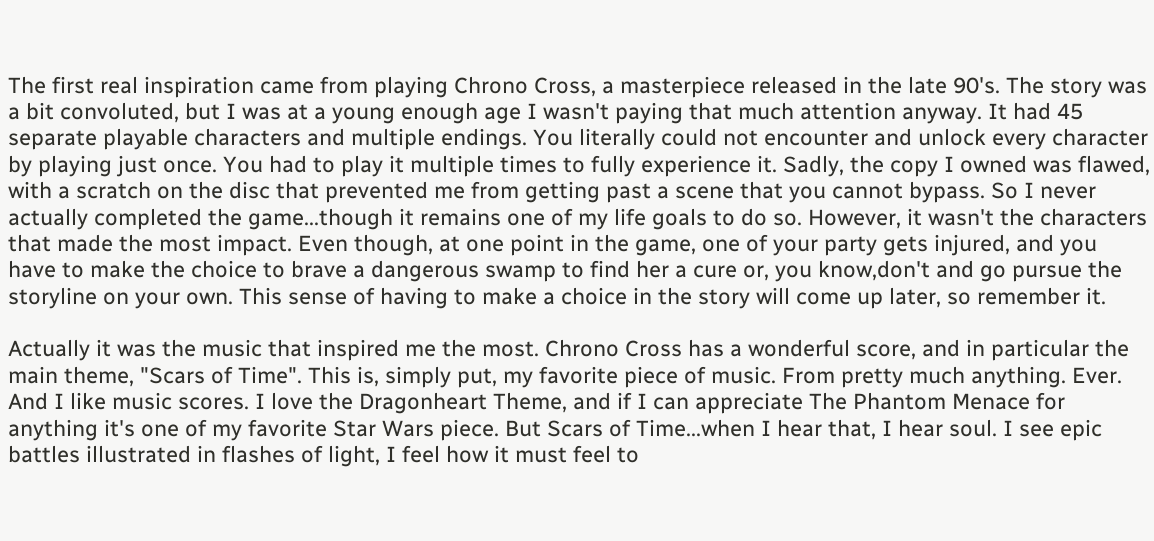The first real inspiration came from playing Chrono Cross, a masterpiece released in the late 90's. The story was a bit convoluted, but I was at a young enough age I wasn't paying that much attention anyway. It had 45 separate playable characters and multiple endings. You literally could not encounter and unlock every character by playing just once. You had to play it multiple times to fully experience it. Sadly, the copy I owned was flawed, with a scratch on the disc that prevented me from getting past a scene that you cannot bypass. So I never actually completed the game...though it remains one of my life goals to do so. However, it wasn't the characters that made the most impact. Even though, at one point in the game, one of your party gets injured, and you have to make the choice to brave a dangerous swamp to find her a cure or, you know,don't and go pursue the storyline on your own. This sense of having to make a choice in the story will come up later, so remember it.

Actually it was the music that inspired me the most. Chrono Cross has a wonderful score, and in particular the main theme, "Scars of Time". This is, simply put, my favorite piece of music. From pretty much anything. Ever. And I like music scores. I love the Dragonheart Theme, and if I can appreciate The Phantom Menace for anything it's one of my favorite Star Wars piece. But Scars of Time...when I hear that, I hear soul. I see epic battles illustrated in flashes of light, I feel how it must feel to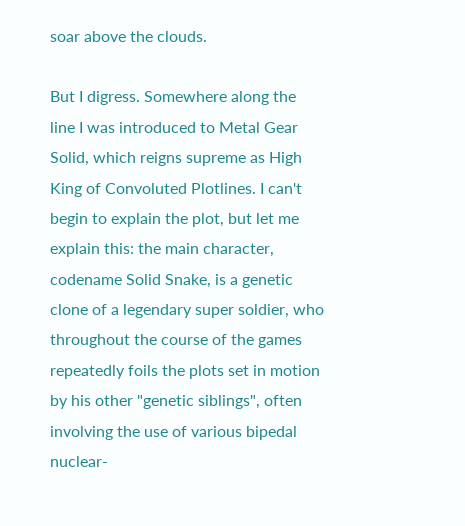soar above the clouds.

But I digress. Somewhere along the line I was introduced to Metal Gear Solid, which reigns supreme as High King of Convoluted Plotlines. I can't begin to explain the plot, but let me explain this: the main character, codename Solid Snake, is a genetic clone of a legendary super soldier, who throughout the course of the games repeatedly foils the plots set in motion by his other "genetic siblings", often involving the use of various bipedal nuclear-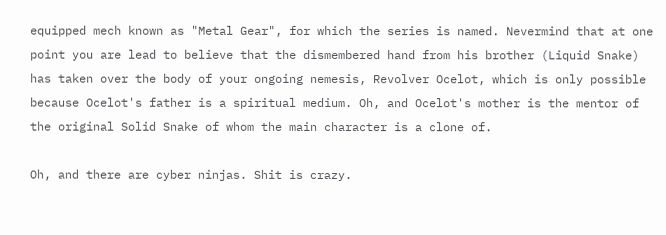equipped mech known as "Metal Gear", for which the series is named. Nevermind that at one point you are lead to believe that the dismembered hand from his brother (Liquid Snake) has taken over the body of your ongoing nemesis, Revolver Ocelot, which is only possible because Ocelot's father is a spiritual medium. Oh, and Ocelot's mother is the mentor of the original Solid Snake of whom the main character is a clone of.

Oh, and there are cyber ninjas. Shit is crazy.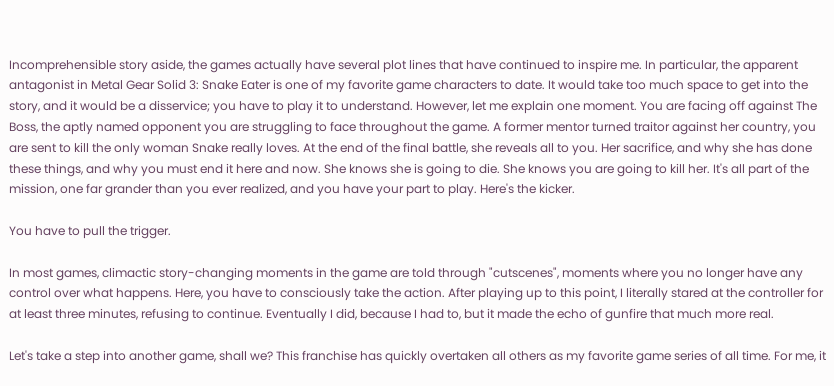Incomprehensible story aside, the games actually have several plot lines that have continued to inspire me. In particular, the apparent antagonist in Metal Gear Solid 3: Snake Eater is one of my favorite game characters to date. It would take too much space to get into the story, and it would be a disservice; you have to play it to understand. However, let me explain one moment. You are facing off against The Boss, the aptly named opponent you are struggling to face throughout the game. A former mentor turned traitor against her country, you are sent to kill the only woman Snake really loves. At the end of the final battle, she reveals all to you. Her sacrifice, and why she has done these things, and why you must end it here and now. She knows she is going to die. She knows you are going to kill her. It's all part of the mission, one far grander than you ever realized, and you have your part to play. Here's the kicker.

You have to pull the trigger.

In most games, climactic story-changing moments in the game are told through "cutscenes", moments where you no longer have any control over what happens. Here, you have to consciously take the action. After playing up to this point, I literally stared at the controller for at least three minutes, refusing to continue. Eventually I did, because I had to, but it made the echo of gunfire that much more real.

Let's take a step into another game, shall we? This franchise has quickly overtaken all others as my favorite game series of all time. For me, it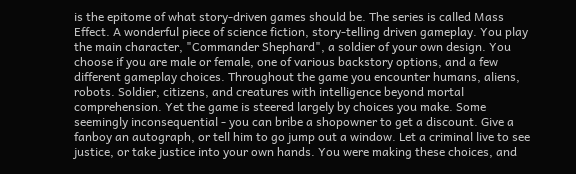is the epitome of what story-driven games should be. The series is called Mass Effect. A wonderful piece of science fiction, story-telling driven gameplay. You play the main character, "Commander Shephard", a soldier of your own design. You choose if you are male or female, one of various backstory options, and a few different gameplay choices. Throughout the game you encounter humans, aliens, robots. Soldier, citizens, and creatures with intelligence beyond mortal comprehension. Yet the game is steered largely by choices you make. Some seemingly inconsequential - you can bribe a shopowner to get a discount. Give a fanboy an autograph, or tell him to go jump out a window. Let a criminal live to see justice, or take justice into your own hands. You were making these choices, and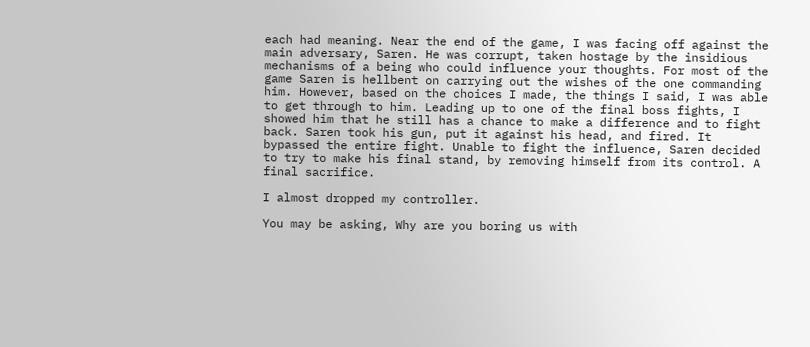each had meaning. Near the end of the game, I was facing off against the main adversary, Saren. He was corrupt, taken hostage by the insidious mechanisms of a being who could influence your thoughts. For most of the game Saren is hellbent on carrying out the wishes of the one commanding him. However, based on the choices I made, the things I said, I was able to get through to him. Leading up to one of the final boss fights, I showed him that he still has a chance to make a difference and to fight back. Saren took his gun, put it against his head, and fired. It bypassed the entire fight. Unable to fight the influence, Saren decided to try to make his final stand, by removing himself from its control. A final sacrifice.

I almost dropped my controller.

You may be asking, Why are you boring us with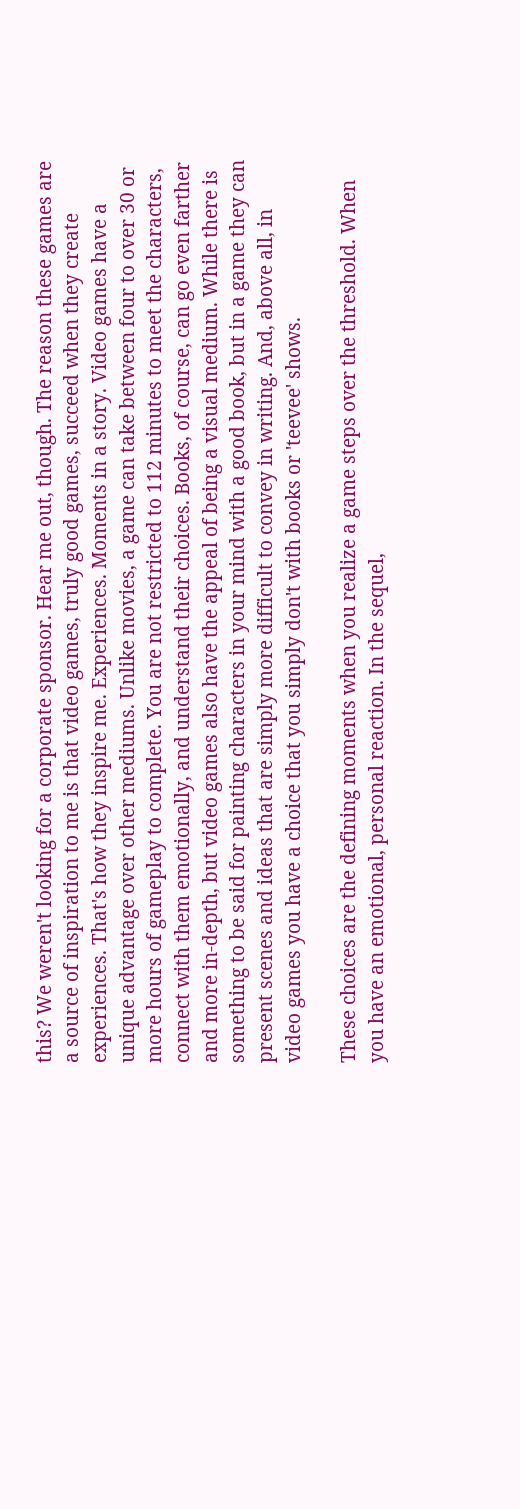this? We weren't looking for a corporate sponsor. Hear me out, though. The reason these games are a source of inspiration to me is that video games, truly good games, succeed when they create experiences. That's how they inspire me. Experiences. Moments in a story. Video games have a unique advantage over other mediums. Unlike movies, a game can take between four to over 30 or more hours of gameplay to complete. You are not restricted to 112 minutes to meet the characters, connect with them emotionally, and understand their choices. Books, of course, can go even farther and more in-depth, but video games also have the appeal of being a visual medium. While there is something to be said for painting characters in your mind with a good book, but in a game they can present scenes and ideas that are simply more difficult to convey in writing. And, above all, in video games you have a choice that you simply don't with books or 'teevee' shows.

These choices are the defining moments when you realize a game steps over the threshold. When you have an emotional, personal reaction. In the sequel,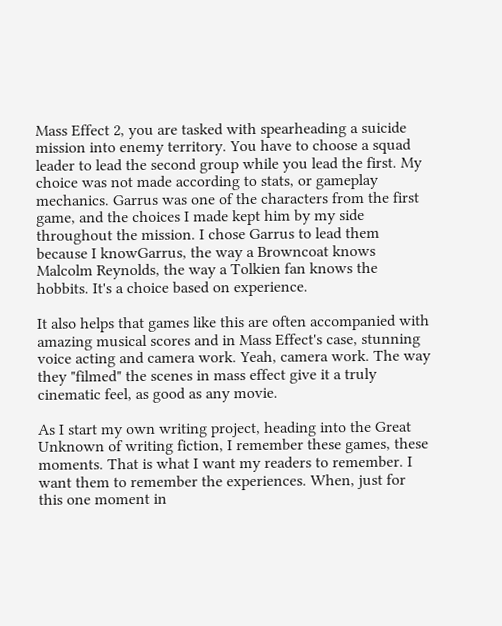Mass Effect 2, you are tasked with spearheading a suicide mission into enemy territory. You have to choose a squad leader to lead the second group while you lead the first. My choice was not made according to stats, or gameplay mechanics. Garrus was one of the characters from the first game, and the choices I made kept him by my side throughout the mission. I chose Garrus to lead them because I knowGarrus, the way a Browncoat knows Malcolm Reynolds, the way a Tolkien fan knows the hobbits. It's a choice based on experience.

It also helps that games like this are often accompanied with amazing musical scores and in Mass Effect's case, stunning voice acting and camera work. Yeah, camera work. The way they "filmed" the scenes in mass effect give it a truly cinematic feel, as good as any movie.

As I start my own writing project, heading into the Great Unknown of writing fiction, I remember these games, these moments. That is what I want my readers to remember. I want them to remember the experiences. When, just for this one moment in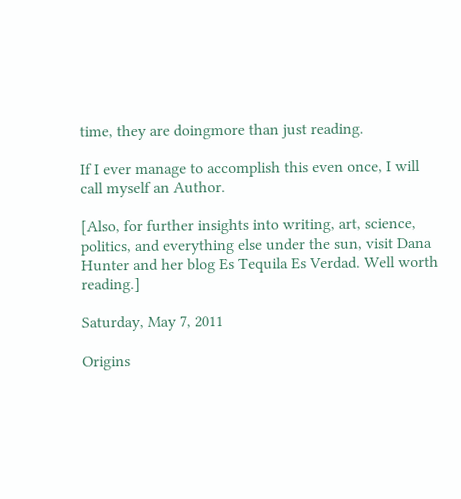time, they are doingmore than just reading.

If I ever manage to accomplish this even once, I will call myself an Author.

[Also, for further insights into writing, art, science, politics, and everything else under the sun, visit Dana Hunter and her blog Es Tequila Es Verdad. Well worth reading.]

Saturday, May 7, 2011

Origins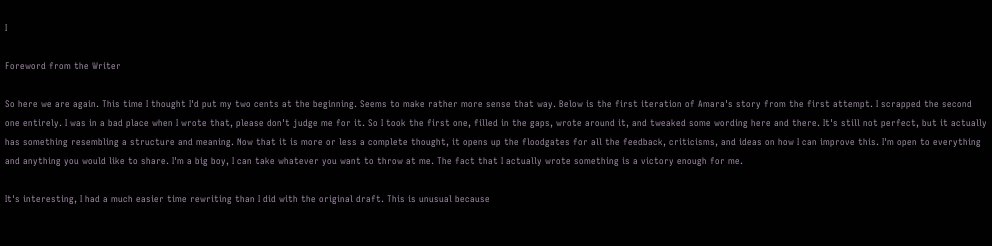I

Foreword from the Writer

So here we are again. This time I thought I'd put my two cents at the beginning. Seems to make rather more sense that way. Below is the first iteration of Amara's story from the first attempt. I scrapped the second one entirely. I was in a bad place when I wrote that, please don't judge me for it. So I took the first one, filled in the gaps, wrote around it, and tweaked some wording here and there. It's still not perfect, but it actually has something resembling a structure and meaning. Now that it is more or less a complete thought, it opens up the floodgates for all the feedback, criticisms, and ideas on how I can improve this. I'm open to everything and anything you would like to share. I'm a big boy, I can take whatever you want to throw at me. The fact that I actually wrote something is a victory enough for me.

It's interesting, I had a much easier time rewriting than I did with the original draft. This is unusual because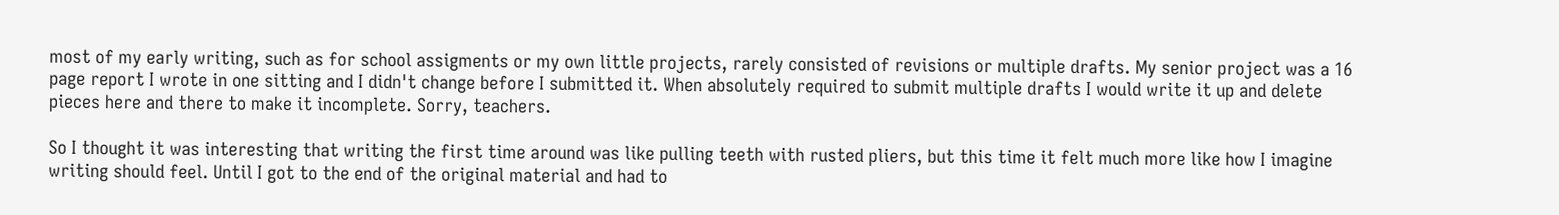most of my early writing, such as for school assigments or my own little projects, rarely consisted of revisions or multiple drafts. My senior project was a 16 page report I wrote in one sitting and I didn't change before I submitted it. When absolutely required to submit multiple drafts I would write it up and delete pieces here and there to make it incomplete. Sorry, teachers.

So I thought it was interesting that writing the first time around was like pulling teeth with rusted pliers, but this time it felt much more like how I imagine writing should feel. Until I got to the end of the original material and had to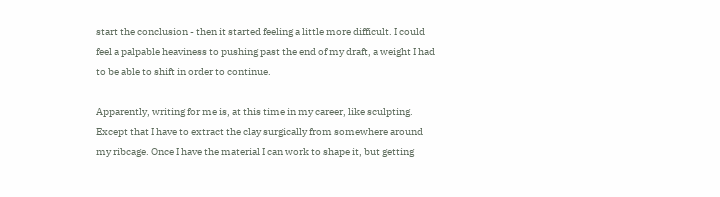start the conclusion - then it started feeling a little more difficult. I could feel a palpable heaviness to pushing past the end of my draft, a weight I had to be able to shift in order to continue.

Apparently, writing for me is, at this time in my career, like sculpting. Except that I have to extract the clay surgically from somewhere around my ribcage. Once I have the material I can work to shape it, but getting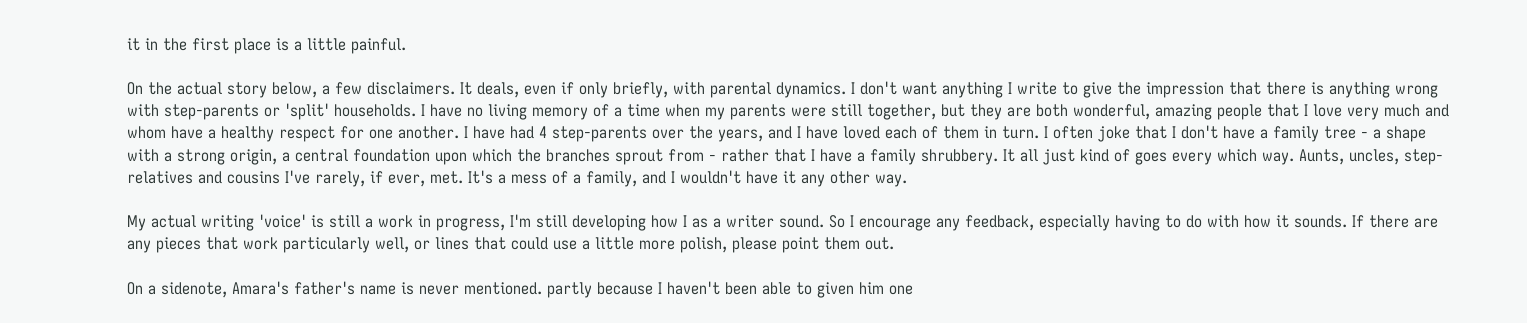it in the first place is a little painful.

On the actual story below, a few disclaimers. It deals, even if only briefly, with parental dynamics. I don't want anything I write to give the impression that there is anything wrong with step-parents or 'split' households. I have no living memory of a time when my parents were still together, but they are both wonderful, amazing people that I love very much and whom have a healthy respect for one another. I have had 4 step-parents over the years, and I have loved each of them in turn. I often joke that I don't have a family tree - a shape with a strong origin, a central foundation upon which the branches sprout from - rather that I have a family shrubbery. It all just kind of goes every which way. Aunts, uncles, step-relatives and cousins I've rarely, if ever, met. It's a mess of a family, and I wouldn't have it any other way.

My actual writing 'voice' is still a work in progress, I'm still developing how I as a writer sound. So I encourage any feedback, especially having to do with how it sounds. If there are any pieces that work particularly well, or lines that could use a little more polish, please point them out.

On a sidenote, Amara's father's name is never mentioned. partly because I haven't been able to given him one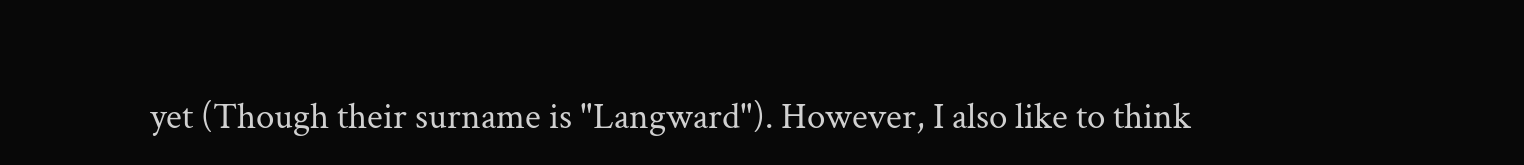yet (Though their surname is "Langward"). However, I also like to think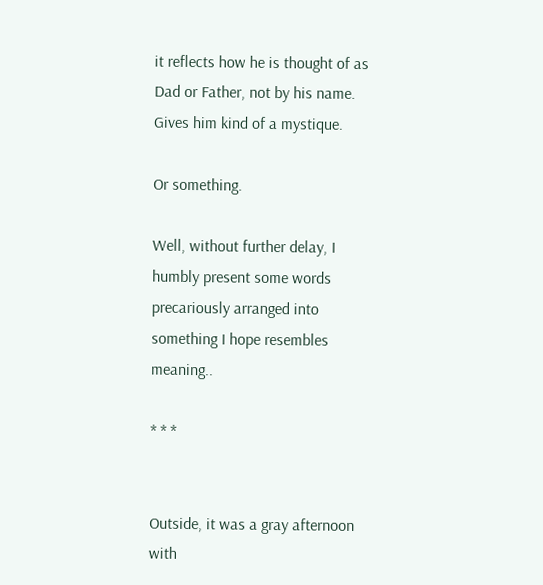it reflects how he is thought of as Dad or Father, not by his name. Gives him kind of a mystique.

Or something.

Well, without further delay, I humbly present some words precariously arranged into something I hope resembles meaning..

* * *


Outside, it was a gray afternoon with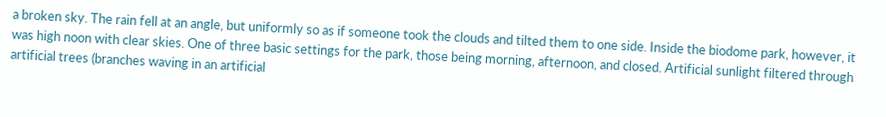a broken sky. The rain fell at an angle, but uniformly so as if someone took the clouds and tilted them to one side. Inside the biodome park, however, it was high noon with clear skies. One of three basic settings for the park, those being morning, afternoon, and closed. Artificial sunlight filtered through artificial trees (branches waving in an artificial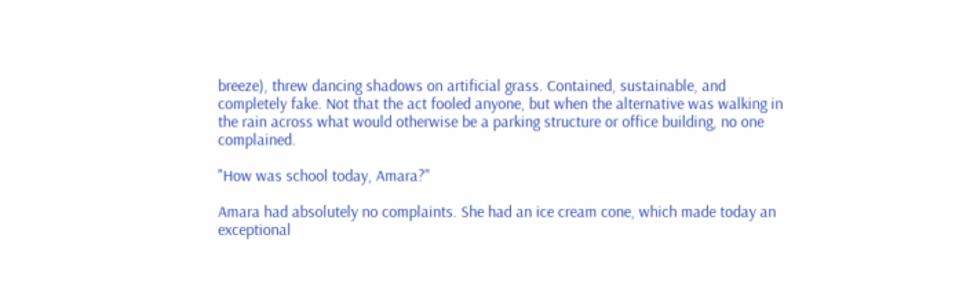breeze), threw dancing shadows on artificial grass. Contained, sustainable, and completely fake. Not that the act fooled anyone, but when the alternative was walking in the rain across what would otherwise be a parking structure or office building, no one complained.

"How was school today, Amara?"

Amara had absolutely no complaints. She had an ice cream cone, which made today an exceptional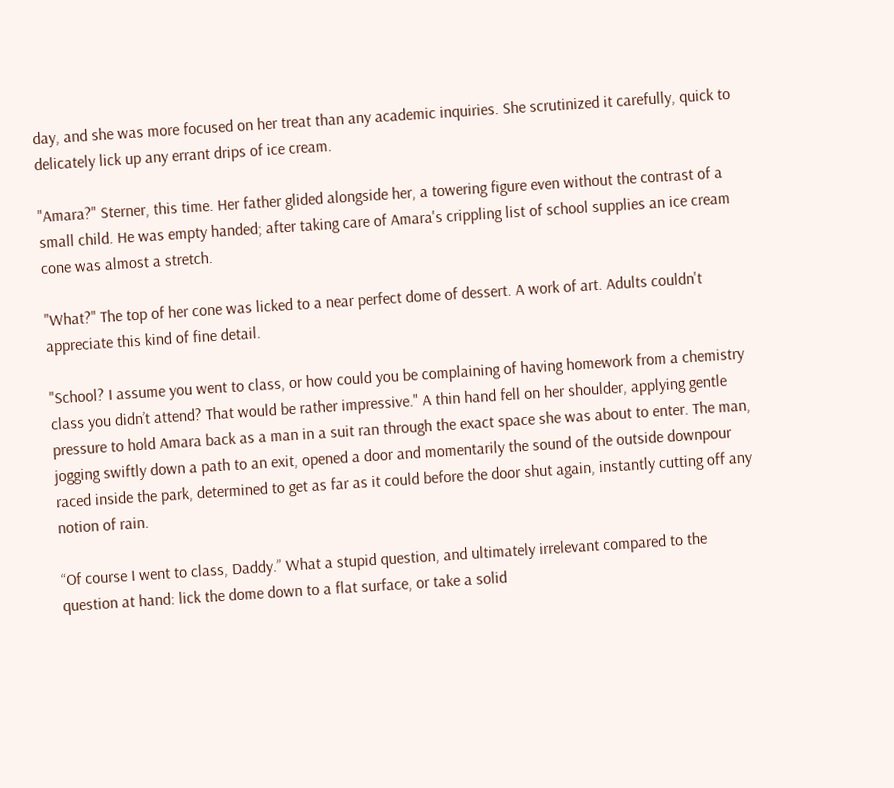day, and she was more focused on her treat than any academic inquiries. She scrutinized it carefully, quick to delicately lick up any errant drips of ice cream.

"Amara?" Sterner, this time. Her father glided alongside her, a towering figure even without the contrast of a small child. He was empty handed; after taking care of Amara's crippling list of school supplies an ice cream cone was almost a stretch.

"What?" The top of her cone was licked to a near perfect dome of dessert. A work of art. Adults couldn't appreciate this kind of fine detail.

"School? I assume you went to class, or how could you be complaining of having homework from a chemistry class you didn’t attend? That would be rather impressive." A thin hand fell on her shoulder, applying gentle pressure to hold Amara back as a man in a suit ran through the exact space she was about to enter. The man, jogging swiftly down a path to an exit, opened a door and momentarily the sound of the outside downpour raced inside the park, determined to get as far as it could before the door shut again, instantly cutting off any notion of rain.

“Of course I went to class, Daddy.” What a stupid question, and ultimately irrelevant compared to the question at hand: lick the dome down to a flat surface, or take a solid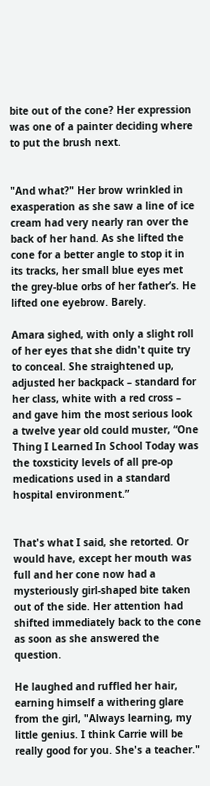bite out of the cone? Her expression was one of a painter deciding where to put the brush next.


"And what?" Her brow wrinkled in exasperation as she saw a line of ice cream had very nearly ran over the back of her hand. As she lifted the cone for a better angle to stop it in its tracks, her small blue eyes met the grey-blue orbs of her father’s. He lifted one eyebrow. Barely.

Amara sighed, with only a slight roll of her eyes that she didn't quite try to conceal. She straightened up, adjusted her backpack – standard for her class, white with a red cross – and gave him the most serious look a twelve year old could muster, “One Thing I Learned In School Today was the toxsticity levels of all pre-op medications used in a standard hospital environment.”


That's what I said, she retorted. Or would have, except her mouth was full and her cone now had a mysteriously girl-shaped bite taken out of the side. Her attention had shifted immediately back to the cone as soon as she answered the question.

He laughed and ruffled her hair, earning himself a withering glare from the girl, "Always learning, my little genius. I think Carrie will be really good for you. She's a teacher."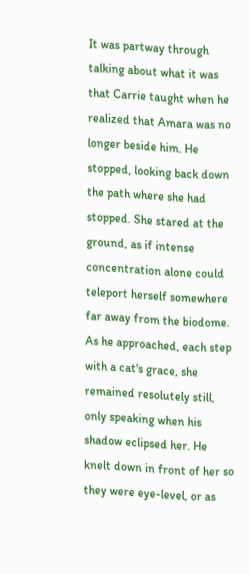It was partway through talking about what it was that Carrie taught when he realized that Amara was no longer beside him. He stopped, looking back down the path where she had stopped. She stared at the ground, as if intense concentration alone could teleport herself somewhere far away from the biodome. As he approached, each step with a cat's grace, she remained resolutely still, only speaking when his shadow eclipsed her. He knelt down in front of her so they were eye-level, or as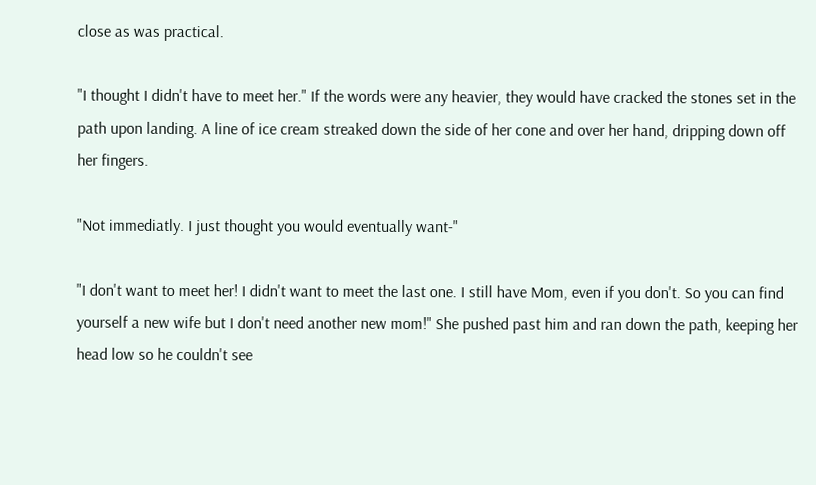close as was practical.

"I thought I didn't have to meet her." If the words were any heavier, they would have cracked the stones set in the path upon landing. A line of ice cream streaked down the side of her cone and over her hand, dripping down off her fingers.

"Not immediatly. I just thought you would eventually want-"

"I don't want to meet her! I didn't want to meet the last one. I still have Mom, even if you don't. So you can find yourself a new wife but I don't need another new mom!" She pushed past him and ran down the path, keeping her head low so he couldn't see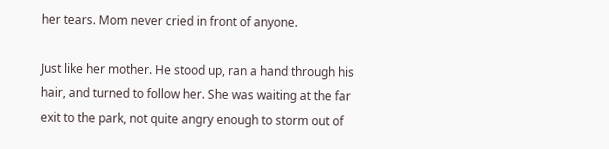her tears. Mom never cried in front of anyone.

Just like her mother. He stood up, ran a hand through his hair, and turned to follow her. She was waiting at the far exit to the park, not quite angry enough to storm out of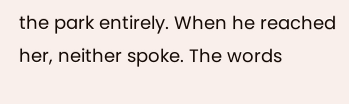the park entirely. When he reached her, neither spoke. The words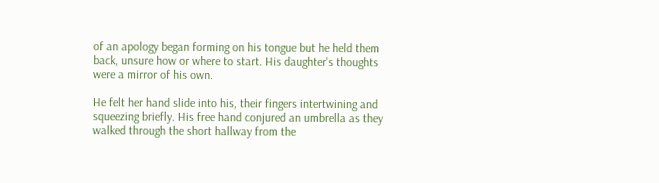of an apology began forming on his tongue but he held them back, unsure how or where to start. His daughter's thoughts were a mirror of his own.

He felt her hand slide into his, their fingers intertwining and squeezing briefly. His free hand conjured an umbrella as they walked through the short hallway from the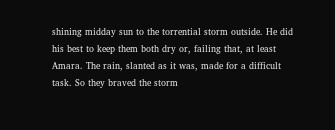shining midday sun to the torrential storm outside. He did his best to keep them both dry or, failing that, at least Amara. The rain, slanted as it was, made for a difficult task. So they braved the storm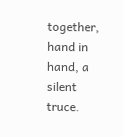together, hand in hand, a silent truce.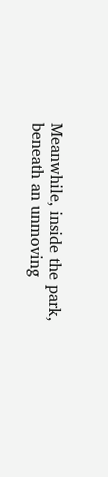Meanwhile, inside the park, beneath an unmoving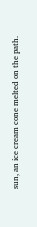sun, an ice cream cone melted on the path.